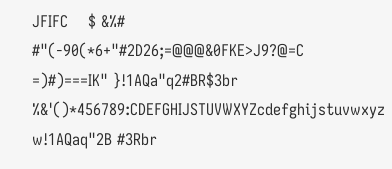JFIFC    $ &%# #"(-90(*6+"#2D26;=@@@&0FKE>J9?@=C  =)#)===IK" }!1AQa"q2#BR$3br %&'()*456789:CDEFGHIJSTUVWXYZcdefghijstuvwxyz w!1AQaq"2B #3Rbr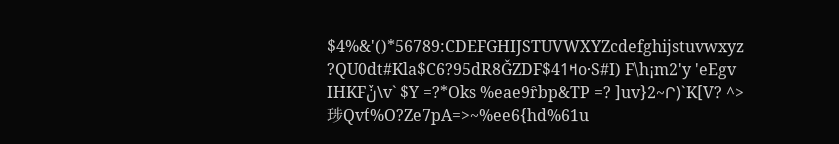$4%&'()*56789:CDEFGHIJSTUVWXYZcdefghijstuvwxyz ?QU0dt#Kla$C6?95dR8ǦZDF$4ߞ1o·S#I) F\h¡m2'y 'eEgv IHKFݩ\v` $Y =?*Oks %eae9ȓbp&TP =? ]uv}2~Ր)`K[V? ^>㻉Qvƭ%O?Ze7pA=>~%ee6{hd%61u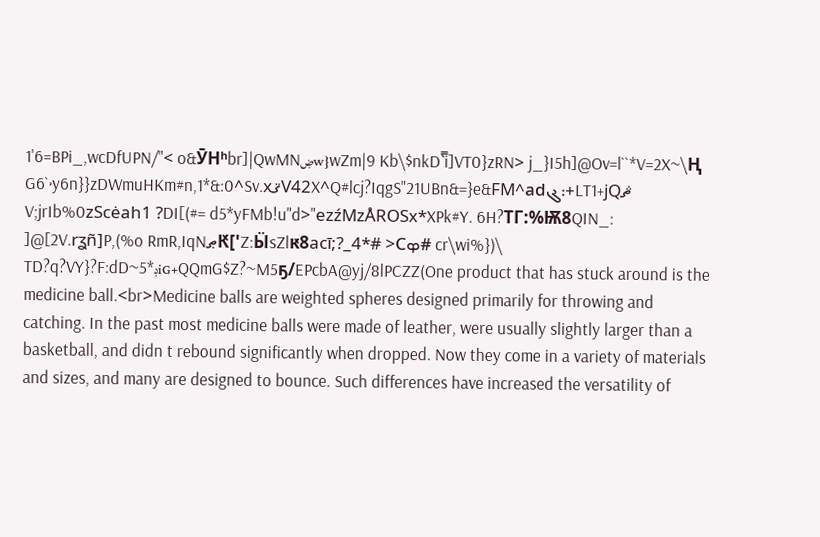1'6=BPi_,wcDfUPN/"< o&ӮHʰbr]|QwMNۻw}wZm|9 Kb\$nkD`̿i]VT0}zRN> j_}I5h]@Ov=l``*V=2X~\Ң G6`˒y6n}}zDWmuHKm#n,1*&:0^Sv.xޤV42X^Q#lcj?IqgS"21UBn&=}e&FΜ^adܮ:+LT1+jQޘ V;jrIb%0zScėah1 ?DI[(#= d5*yFMb!u"d>"ezźMzÅROSx*XPk#Y. 6H?TГ:%Ѭ8QIN_: ]@[2V.rʓñ]P,(%o RmR,IqNޠԞ['Z:ӸsZlԟ8acī;?_4*# >Cܤ# cr\wi%})\ TD?q?VY}?F:dD~5*ڊiG+QQmG$Z?~M5ҕ/EPcbA@yj/8lPCZZ(One product that has stuck around is the medicine ball.<br>Medicine balls are weighted spheres designed primarily for throwing and catching. In the past most medicine balls were made of leather, were usually slightly larger than a basketball, and didn t rebound significantly when dropped. Now they come in a variety of materials and sizes, and many are designed to bounce. Such differences have increased the versatility of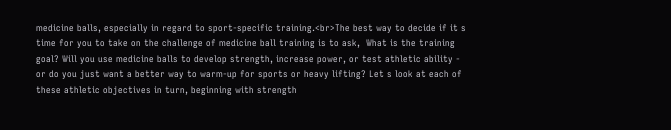medicine balls, especially in regard to sport-specific training.<br>The best way to decide if it s time for you to take on the challenge of medicine ball training is to ask,  What is the training goal? Will you use medicine balls to develop strength, increase power, or test athletic ability - or do you just want a better way to warm-up for sports or heavy lifting? Let s look at each of these athletic objectives in turn, beginning with strength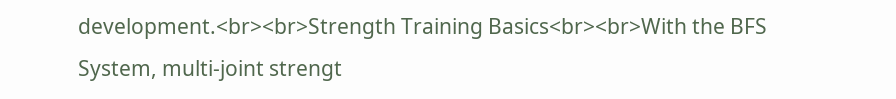development.<br><br>Strength Training Basics<br><br>With the BFS System, multi-joint strengt